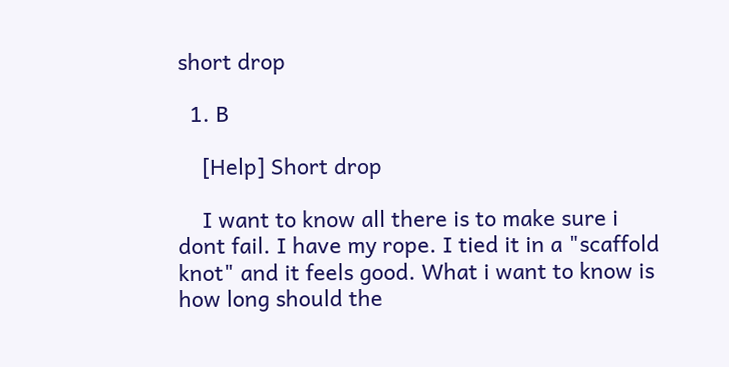short drop

  1. B

    [Help] Short drop

    I want to know all there is to make sure i dont fail. I have my rope. I tied it in a "scaffold knot" and it feels good. What i want to know is how long should the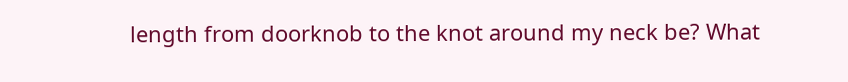length from doorknob to the knot around my neck be? What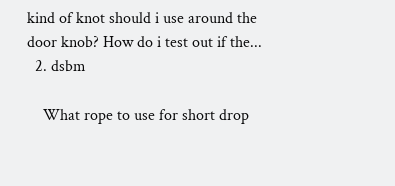kind of knot should i use around the door knob? How do i test out if the...
  2. dsbm

    What rope to use for short drop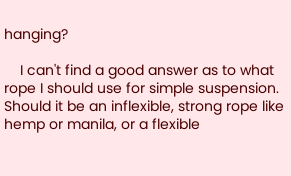hanging?

    I can't find a good answer as to what rope I should use for simple suspension. Should it be an inflexible, strong rope like hemp or manila, or a flexible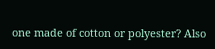one made of cotton or polyester? Also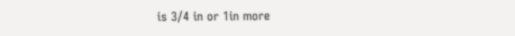is 3/4 in or 1in more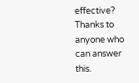effective? Thanks to anyone who can answer this.